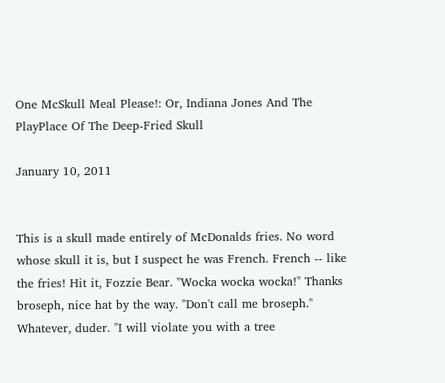One McSkull Meal Please!: Or, Indiana Jones And The PlayPlace Of The Deep-Fried Skull

January 10, 2011


This is a skull made entirely of McDonalds fries. No word whose skull it is, but I suspect he was French. French -- like the fries! Hit it, Fozzie Bear. "Wocka wocka wocka!" Thanks broseph, nice hat by the way. "Don't call me broseph." Whatever, duder. "I will violate you with a tree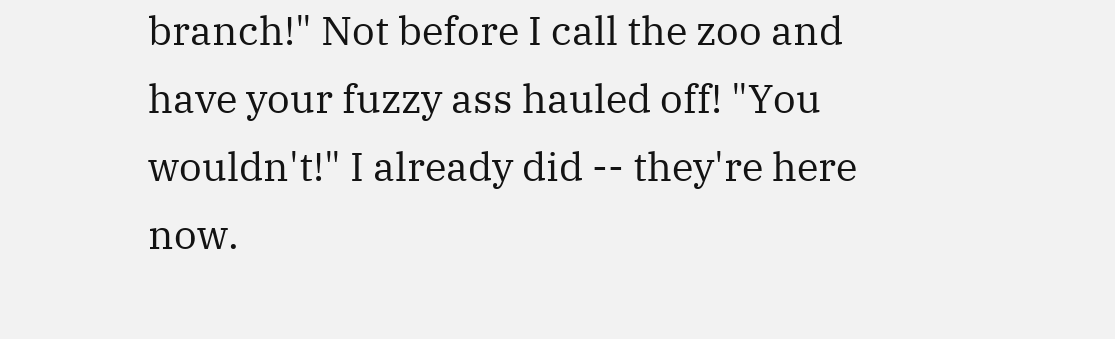branch!" Not before I call the zoo and have your fuzzy ass hauled off! "You wouldn't!" I already did -- they're here now.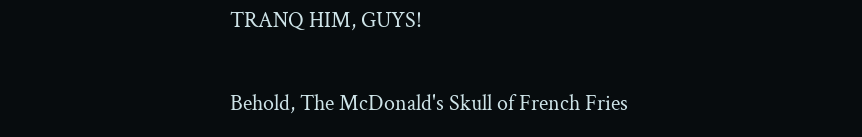TRANQ HIM, GUYS!

Behold, The McDonald's Skull of French Fries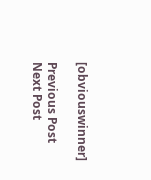[obviouswinner]

Previous Post
Next Post